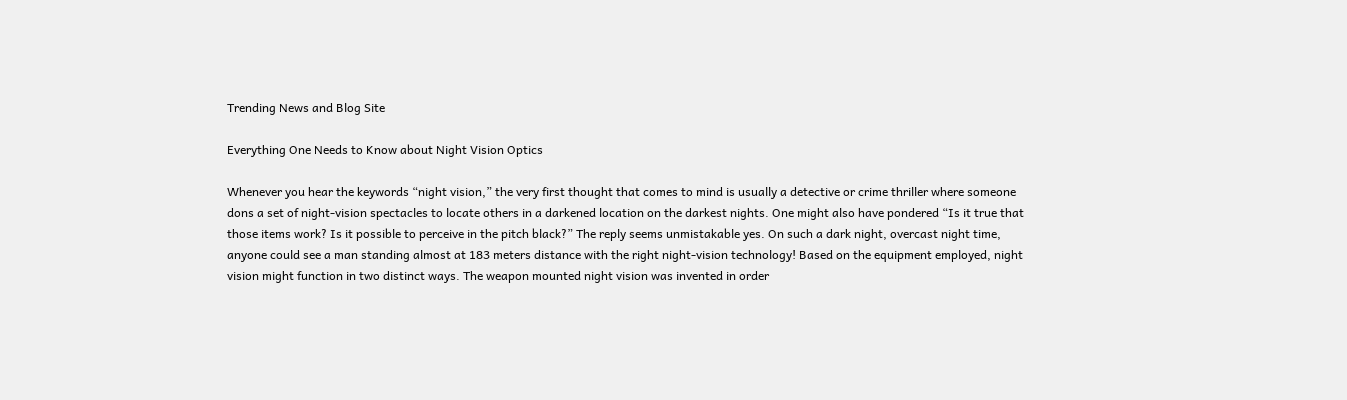Trending News and Blog Site

Everything One Needs to Know about Night Vision Optics

Whenever you hear the keywords “night vision,” the very first thought that comes to mind is usually a detective or crime thriller where someone dons a set of night-vision spectacles to locate others in a darkened location on the darkest nights. One might also have pondered “Is it true that those items work? Is it possible to perceive in the pitch black?” The reply seems unmistakable yes. On such a dark night, overcast night time, anyone could see a man standing almost at 183 meters distance with the right night-vision technology! Based on the equipment employed, night vision might function in two distinct ways. The weapon mounted night vision was invented in order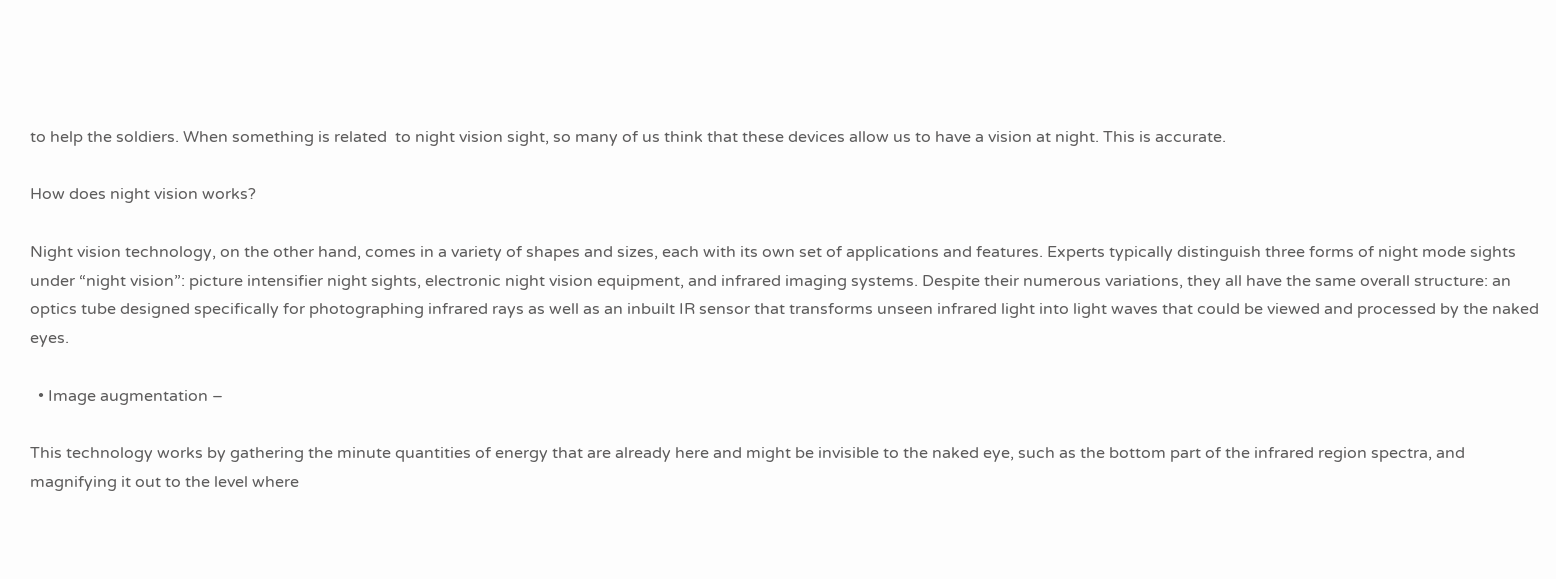to help the soldiers. When something is related  to night vision sight, so many of us think that these devices allow us to have a vision at night. This is accurate.

How does night vision works?

Night vision technology, on the other hand, comes in a variety of shapes and sizes, each with its own set of applications and features. Experts typically distinguish three forms of night mode sights under “night vision”: picture intensifier night sights, electronic night vision equipment, and infrared imaging systems. Despite their numerous variations, they all have the same overall structure: an optics tube designed specifically for photographing infrared rays as well as an inbuilt IR sensor that transforms unseen infrared light into light waves that could be viewed and processed by the naked eyes.

  • Image augmentation –

This technology works by gathering the minute quantities of energy that are already here and might be invisible to the naked eye, such as the bottom part of the infrared region spectra, and magnifying it out to the level where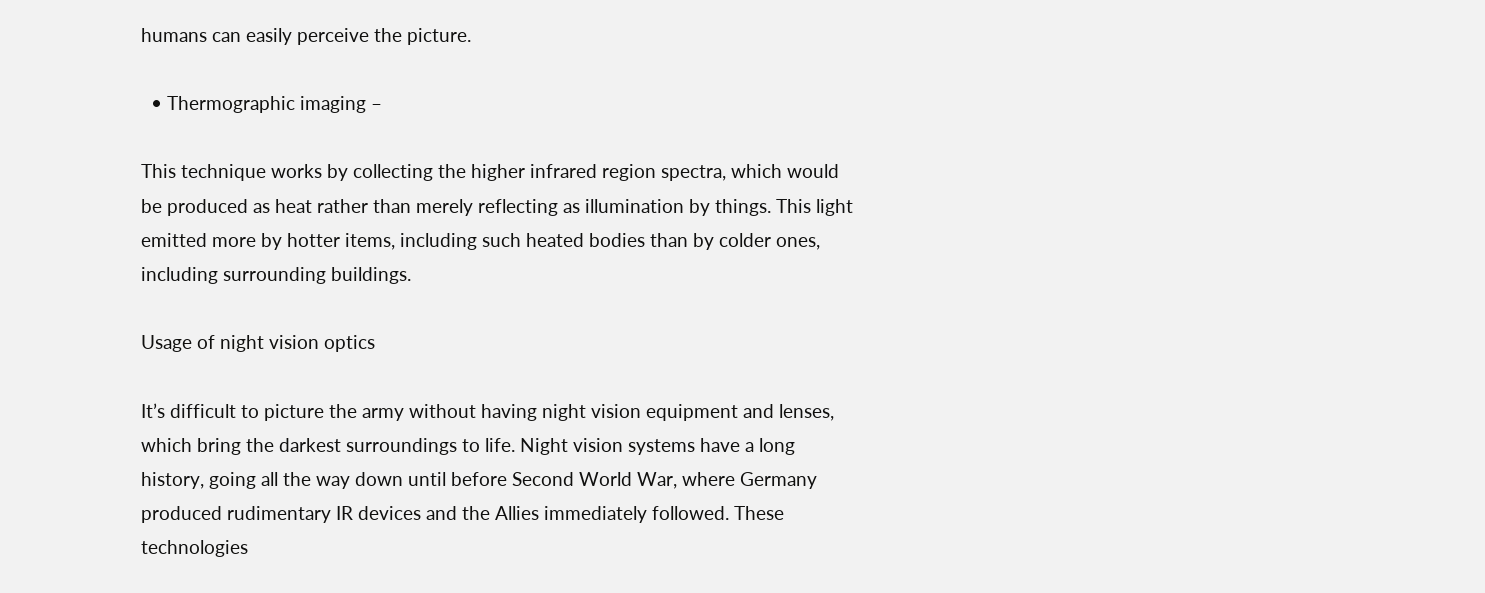humans can easily perceive the picture.

  • Thermographic imaging –

This technique works by collecting the higher infrared region spectra, which would be produced as heat rather than merely reflecting as illumination by things. This light emitted more by hotter items, including such heated bodies than by colder ones, including surrounding buildings.

Usage of night vision optics

It’s difficult to picture the army without having night vision equipment and lenses, which bring the darkest surroundings to life. Night vision systems have a long history, going all the way down until before Second World War, where Germany produced rudimentary IR devices and the Allies immediately followed. These technologies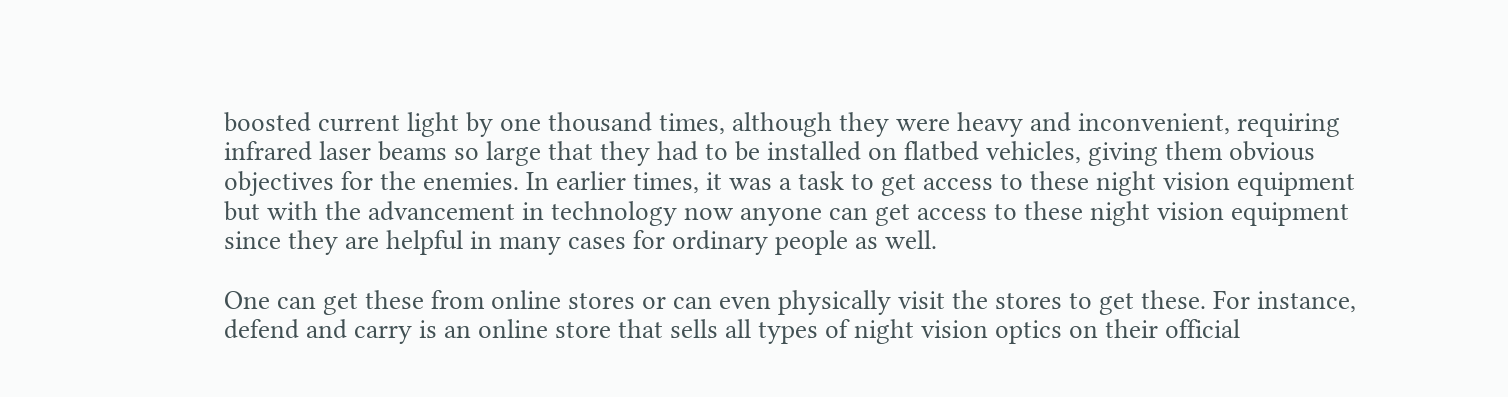boosted current light by one thousand times, although they were heavy and inconvenient, requiring infrared laser beams so large that they had to be installed on flatbed vehicles, giving them obvious objectives for the enemies. In earlier times, it was a task to get access to these night vision equipment but with the advancement in technology now anyone can get access to these night vision equipment since they are helpful in many cases for ordinary people as well.

One can get these from online stores or can even physically visit the stores to get these. For instance, defend and carry is an online store that sells all types of night vision optics on their official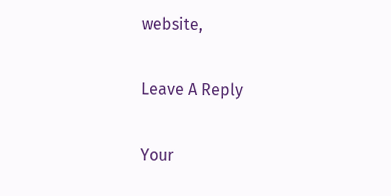website,

Leave A Reply

Your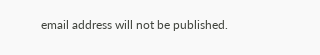email address will not be published.